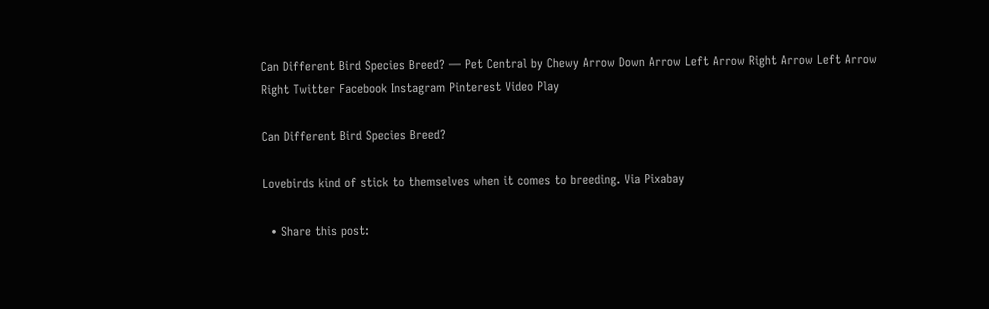Can Different Bird Species Breed? — Pet Central by Chewy Arrow Down Arrow Left Arrow Right Arrow Left Arrow Right Twitter Facebook Instagram Pinterest Video Play

Can Different Bird Species Breed?

Lovebirds kind of stick to themselves when it comes to breeding. Via Pixabay

  • Share this post: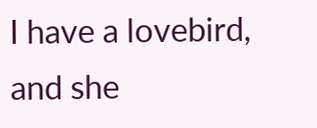I have a lovebird, and she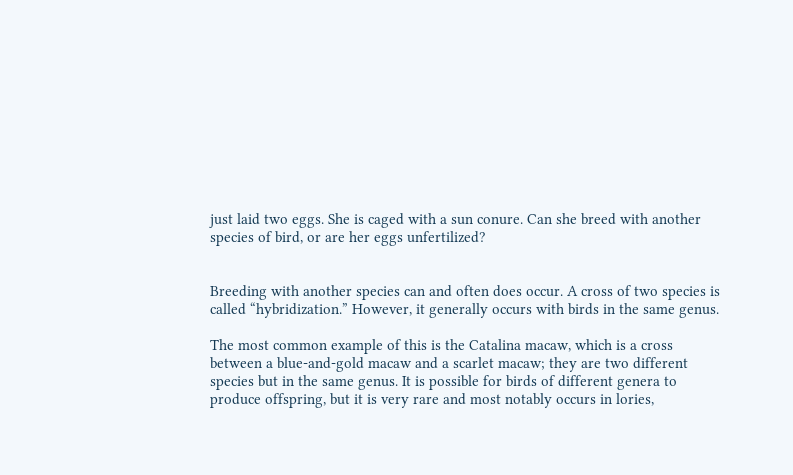just laid two eggs. She is caged with a sun conure. Can she breed with another species of bird, or are her eggs unfertilized?


Breeding with another species can and often does occur. A cross of two species is called “hybridization.” However, it generally occurs with birds in the same genus.

The most common example of this is the Catalina macaw, which is a cross between a blue-and-gold macaw and a scarlet macaw; they are two different species but in the same genus. It is possible for birds of different genera to produce offspring, but it is very rare and most notably occurs in lories,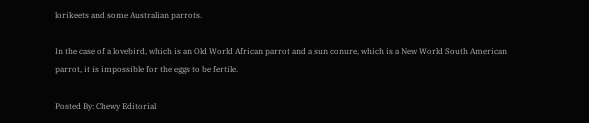lorikeets and some Australian parrots.

In the case of a lovebird, which is an Old World African parrot and a sun conure, which is a New World South American parrot, it is impossible for the eggs to be fertile.

Posted By: Chewy Editorial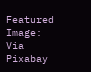Featured Image: Via Pixabay